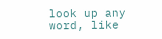look up any word, like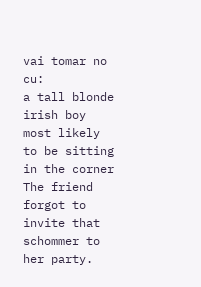vai tomar no cu:
a tall blonde irish boy most likely to be sitting in the corner
The friend forgot to invite that schommer to her party.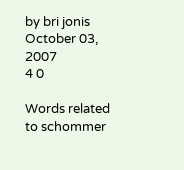by bri jonis October 03, 2007
4 0

Words related to schommer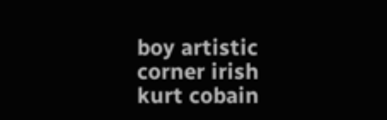boy artistic corner irish kurt cobain